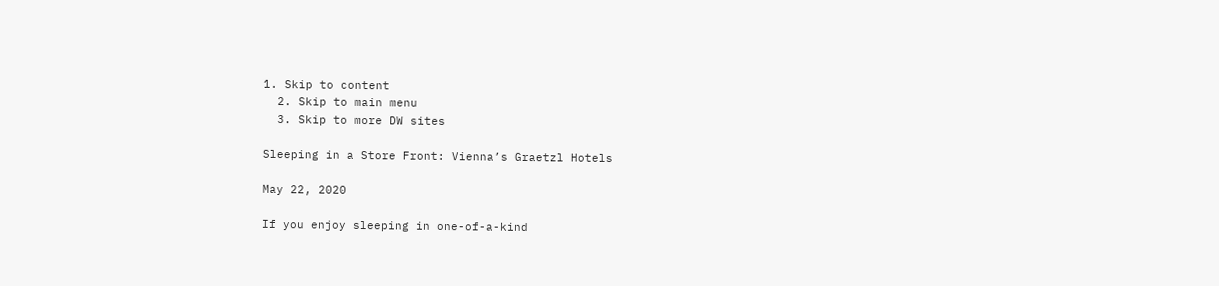1. Skip to content
  2. Skip to main menu
  3. Skip to more DW sites

Sleeping in a Store Front: Vienna’s Graetzl Hotels

May 22, 2020

If you enjoy sleeping in one-of-a-kind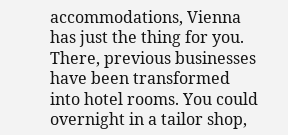accommodations, Vienna has just the thing for you. There, previous businesses have been transformed into hotel rooms. You could overnight in a tailor shop,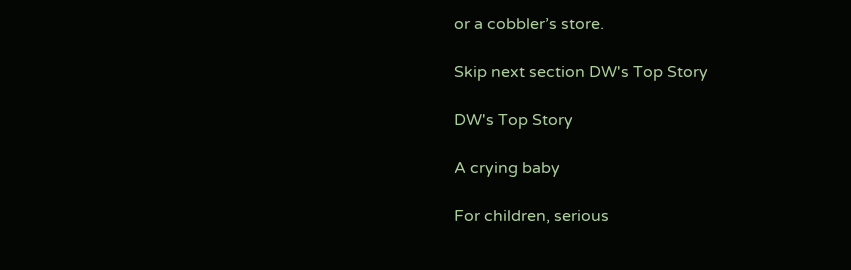or a cobbler’s store.

Skip next section DW's Top Story

DW's Top Story

A crying baby

For children, serious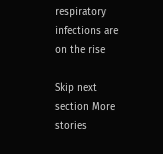respiratory infections are on the rise

Skip next section More stories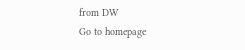from DW
Go to homepage